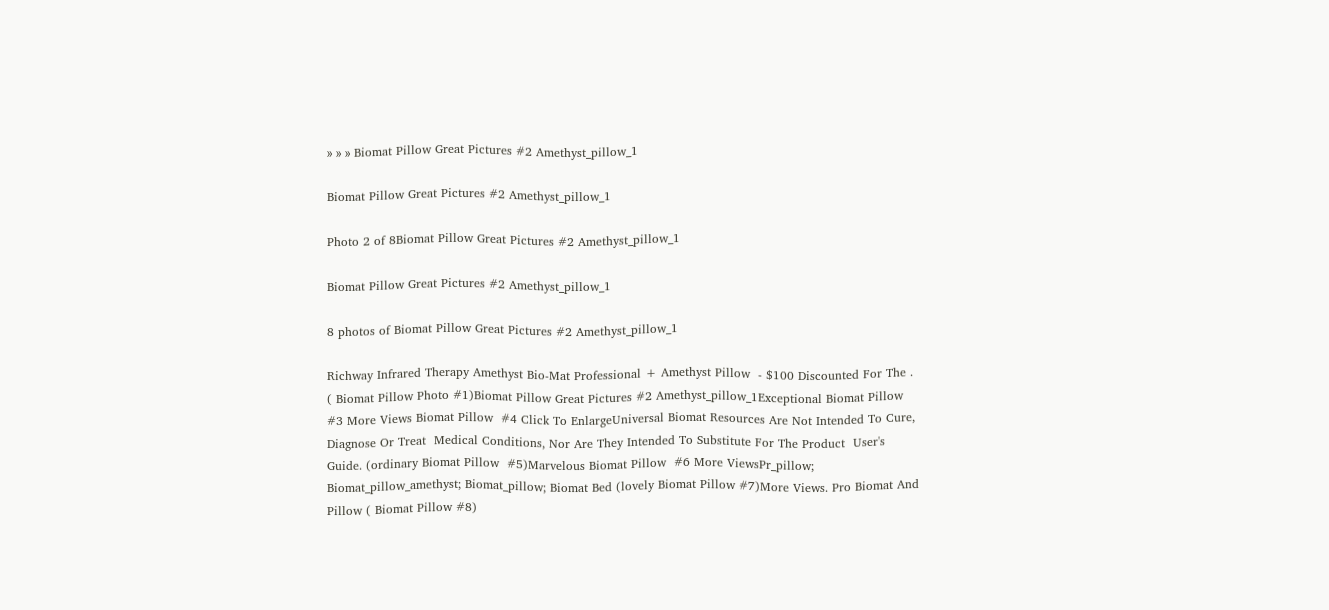» » » Biomat Pillow Great Pictures #2 Amethyst_pillow_1

Biomat Pillow Great Pictures #2 Amethyst_pillow_1

Photo 2 of 8Biomat Pillow Great Pictures #2 Amethyst_pillow_1

Biomat Pillow Great Pictures #2 Amethyst_pillow_1

8 photos of Biomat Pillow Great Pictures #2 Amethyst_pillow_1

Richway Infrared Therapy Amethyst Bio-Mat Professional + Amethyst Pillow  - $100 Discounted For The . ( Biomat Pillow Photo #1)Biomat Pillow Great Pictures #2 Amethyst_pillow_1Exceptional Biomat Pillow #3 More Views Biomat Pillow  #4 Click To EnlargeUniversal Biomat Resources Are Not Intended To Cure, Diagnose Or Treat  Medical Conditions, Nor Are They Intended To Substitute For The Product  User's Guide. (ordinary Biomat Pillow  #5)Marvelous Biomat Pillow  #6 More ViewsPr_pillow; Biomat_pillow_amethyst; Biomat_pillow; Biomat Bed (lovely Biomat Pillow #7)More Views. Pro Biomat And Pillow ( Biomat Pillow #8)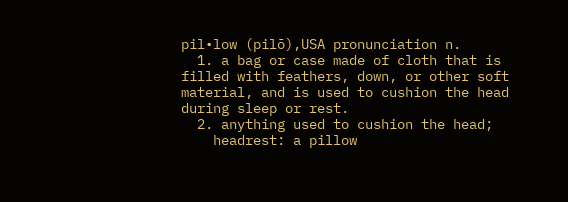pil•low (pilō),USA pronunciation n.
  1. a bag or case made of cloth that is filled with feathers, down, or other soft material, and is used to cushion the head during sleep or rest.
  2. anything used to cushion the head;
    headrest: a pillow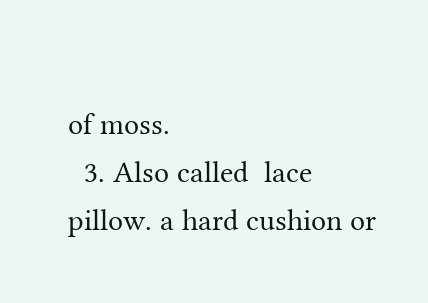of moss.
  3. Also called  lace pillow. a hard cushion or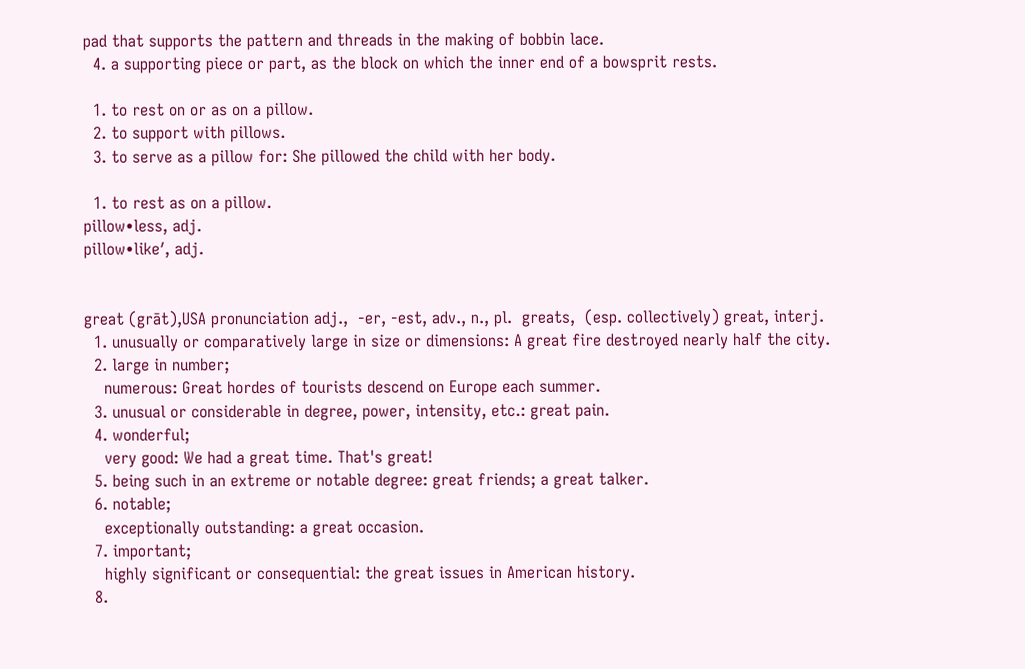pad that supports the pattern and threads in the making of bobbin lace.
  4. a supporting piece or part, as the block on which the inner end of a bowsprit rests.

  1. to rest on or as on a pillow.
  2. to support with pillows.
  3. to serve as a pillow for: She pillowed the child with her body.

  1. to rest as on a pillow.
pillow•less, adj.
pillow•like′, adj.


great (grāt),USA pronunciation adj.,  -er, -est, adv., n., pl.  greats,  (esp. collectively) great, interj.
  1. unusually or comparatively large in size or dimensions: A great fire destroyed nearly half the city.
  2. large in number;
    numerous: Great hordes of tourists descend on Europe each summer.
  3. unusual or considerable in degree, power, intensity, etc.: great pain.
  4. wonderful;
    very good: We had a great time. That's great!
  5. being such in an extreme or notable degree: great friends; a great talker.
  6. notable;
    exceptionally outstanding: a great occasion.
  7. important;
    highly significant or consequential: the great issues in American history.
  8.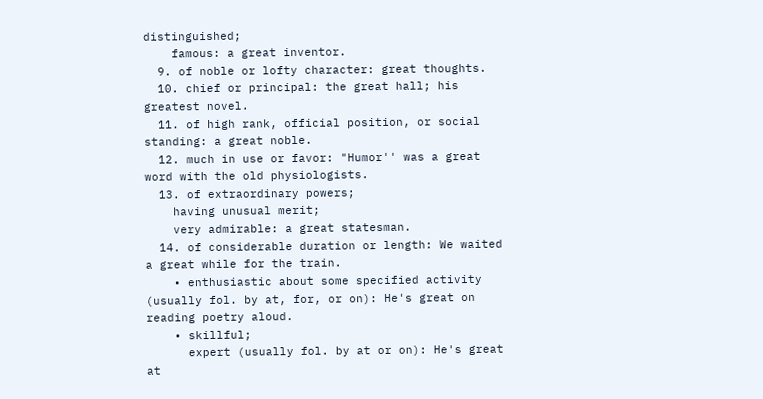distinguished;
    famous: a great inventor.
  9. of noble or lofty character: great thoughts.
  10. chief or principal: the great hall; his greatest novel.
  11. of high rank, official position, or social standing: a great noble.
  12. much in use or favor: "Humor'' was a great word with the old physiologists.
  13. of extraordinary powers;
    having unusual merit;
    very admirable: a great statesman.
  14. of considerable duration or length: We waited a great while for the train.
    • enthusiastic about some specified activity (usually fol. by at, for, or on): He's great on reading poetry aloud.
    • skillful;
      expert (usually fol. by at or on): He's great at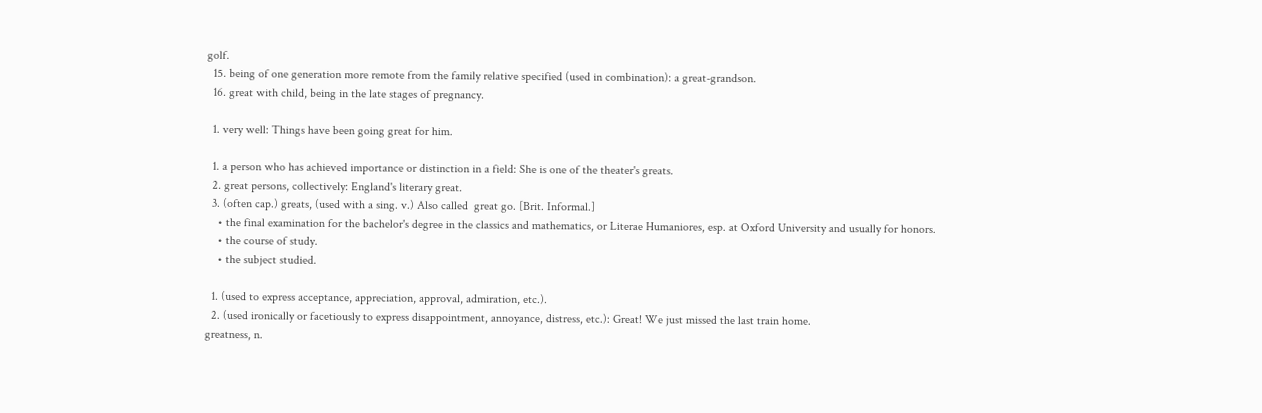golf.
  15. being of one generation more remote from the family relative specified (used in combination): a great-grandson.
  16. great with child, being in the late stages of pregnancy.

  1. very well: Things have been going great for him.

  1. a person who has achieved importance or distinction in a field: She is one of the theater's greats.
  2. great persons, collectively: England's literary great.
  3. (often cap.) greats, (used with a sing. v.) Also called  great go. [Brit. Informal.]
    • the final examination for the bachelor's degree in the classics and mathematics, or Literae Humaniores, esp. at Oxford University and usually for honors.
    • the course of study.
    • the subject studied.

  1. (used to express acceptance, appreciation, approval, admiration, etc.).
  2. (used ironically or facetiously to express disappointment, annoyance, distress, etc.): Great! We just missed the last train home.
greatness, n.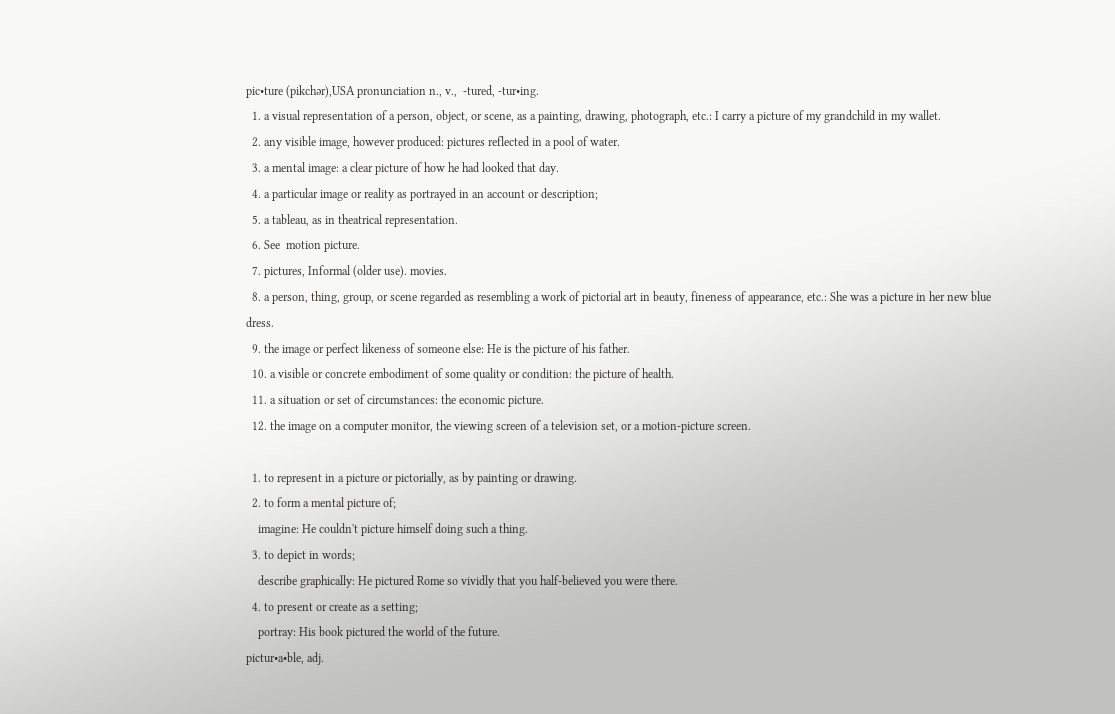pic•ture (pikchər),USA pronunciation n., v.,  -tured, -tur•ing.
  1. a visual representation of a person, object, or scene, as a painting, drawing, photograph, etc.: I carry a picture of my grandchild in my wallet.
  2. any visible image, however produced: pictures reflected in a pool of water.
  3. a mental image: a clear picture of how he had looked that day.
  4. a particular image or reality as portrayed in an account or description;
  5. a tableau, as in theatrical representation.
  6. See  motion picture.
  7. pictures, Informal (older use). movies.
  8. a person, thing, group, or scene regarded as resembling a work of pictorial art in beauty, fineness of appearance, etc.: She was a picture in her new blue dress.
  9. the image or perfect likeness of someone else: He is the picture of his father.
  10. a visible or concrete embodiment of some quality or condition: the picture of health.
  11. a situation or set of circumstances: the economic picture.
  12. the image on a computer monitor, the viewing screen of a television set, or a motion-picture screen.

  1. to represent in a picture or pictorially, as by painting or drawing.
  2. to form a mental picture of;
    imagine: He couldn't picture himself doing such a thing.
  3. to depict in words;
    describe graphically: He pictured Rome so vividly that you half-believed you were there.
  4. to present or create as a setting;
    portray: His book pictured the world of the future.
pictur•a•ble, adj.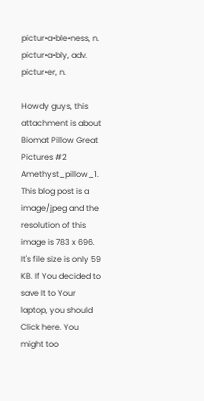pictur•a•ble•ness, n.
pictur•a•bly, adv.
pictur•er, n.

Howdy guys, this attachment is about Biomat Pillow Great Pictures #2 Amethyst_pillow_1. This blog post is a image/jpeg and the resolution of this image is 783 x 696. It's file size is only 59 KB. If You decided to save It to Your laptop, you should Click here. You might too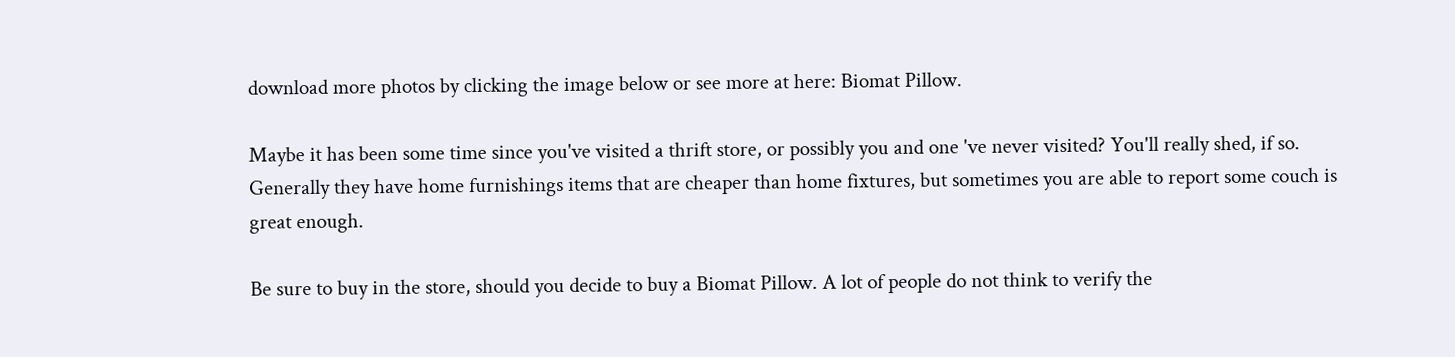download more photos by clicking the image below or see more at here: Biomat Pillow.

Maybe it has been some time since you've visited a thrift store, or possibly you and one 've never visited? You'll really shed, if so. Generally they have home furnishings items that are cheaper than home fixtures, but sometimes you are able to report some couch is great enough.

Be sure to buy in the store, should you decide to buy a Biomat Pillow. A lot of people do not think to verify the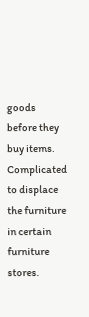goods before they buy items. Complicated to displace the furniture in certain furniture stores.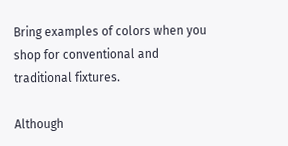Bring examples of colors when you shop for conventional and traditional fixtures.

Although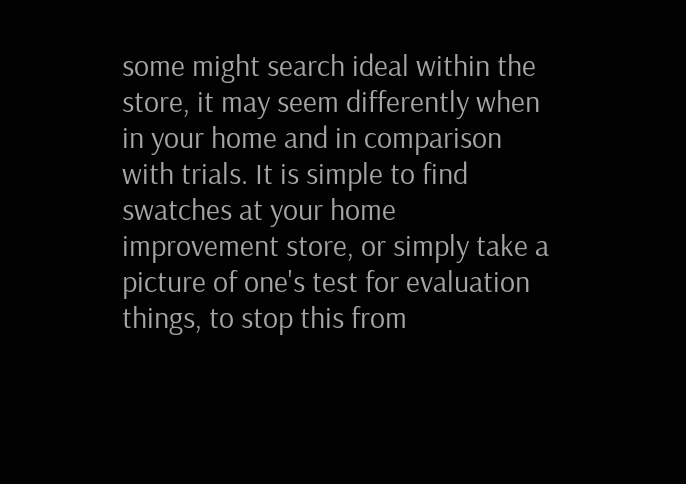some might search ideal within the store, it may seem differently when in your home and in comparison with trials. It is simple to find swatches at your home improvement store, or simply take a picture of one's test for evaluation things, to stop this from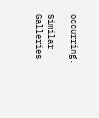occurring.

Similar Galleries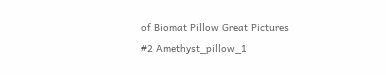of Biomat Pillow Great Pictures #2 Amethyst_pillow_1